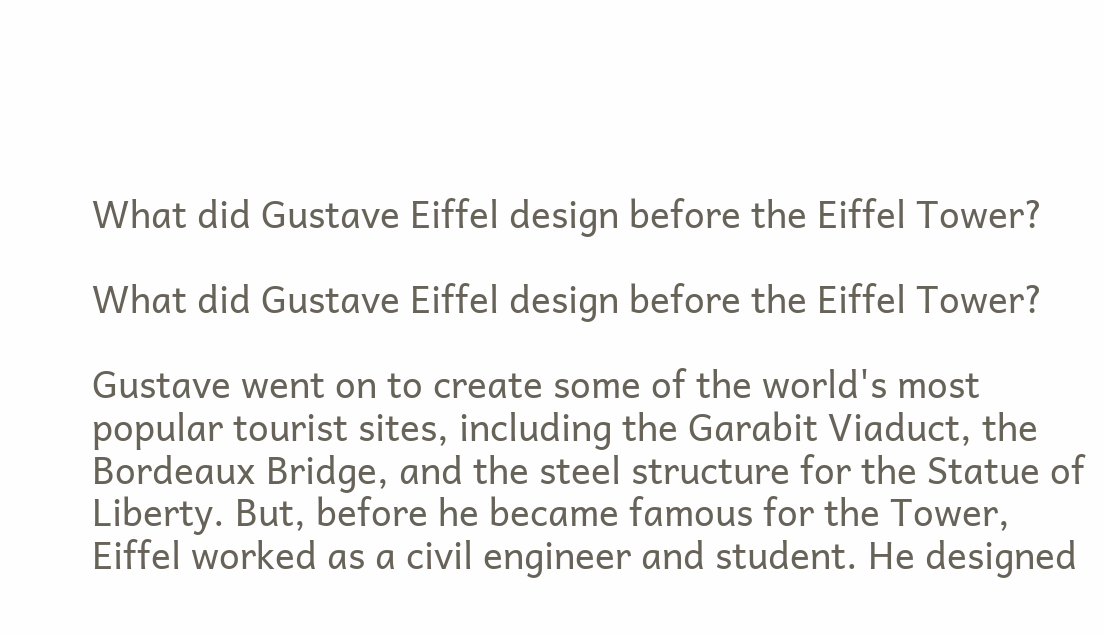What did Gustave Eiffel design before the Eiffel Tower?

What did Gustave Eiffel design before the Eiffel Tower?

Gustave went on to create some of the world's most popular tourist sites, including the Garabit Viaduct, the Bordeaux Bridge, and the steel structure for the Statue of Liberty. But, before he became famous for the Tower, Eiffel worked as a civil engineer and student. He designed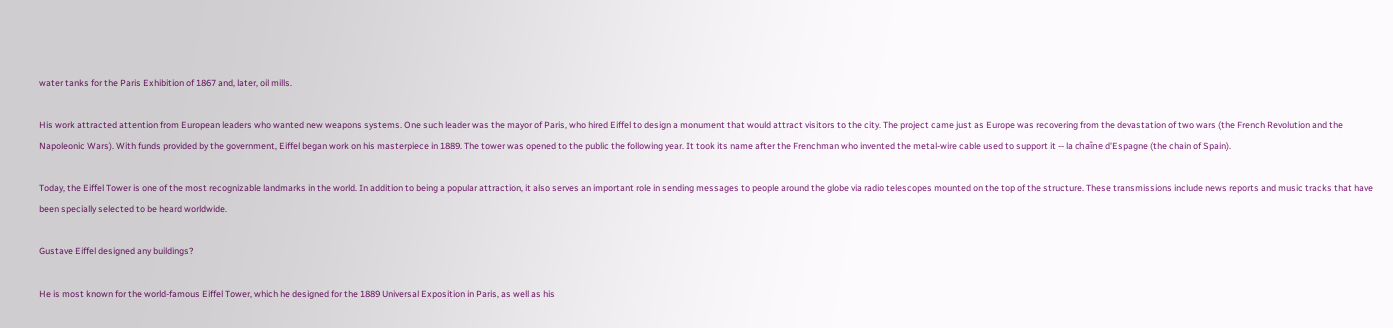water tanks for the Paris Exhibition of 1867 and, later, oil mills.

His work attracted attention from European leaders who wanted new weapons systems. One such leader was the mayor of Paris, who hired Eiffel to design a monument that would attract visitors to the city. The project came just as Europe was recovering from the devastation of two wars (the French Revolution and the Napoleonic Wars). With funds provided by the government, Eiffel began work on his masterpiece in 1889. The tower was opened to the public the following year. It took its name after the Frenchman who invented the metal-wire cable used to support it -- la chaîne d'Espagne (the chain of Spain).

Today, the Eiffel Tower is one of the most recognizable landmarks in the world. In addition to being a popular attraction, it also serves an important role in sending messages to people around the globe via radio telescopes mounted on the top of the structure. These transmissions include news reports and music tracks that have been specially selected to be heard worldwide.

Gustave Eiffel designed any buildings?

He is most known for the world-famous Eiffel Tower, which he designed for the 1889 Universal Exposition in Paris, as well as his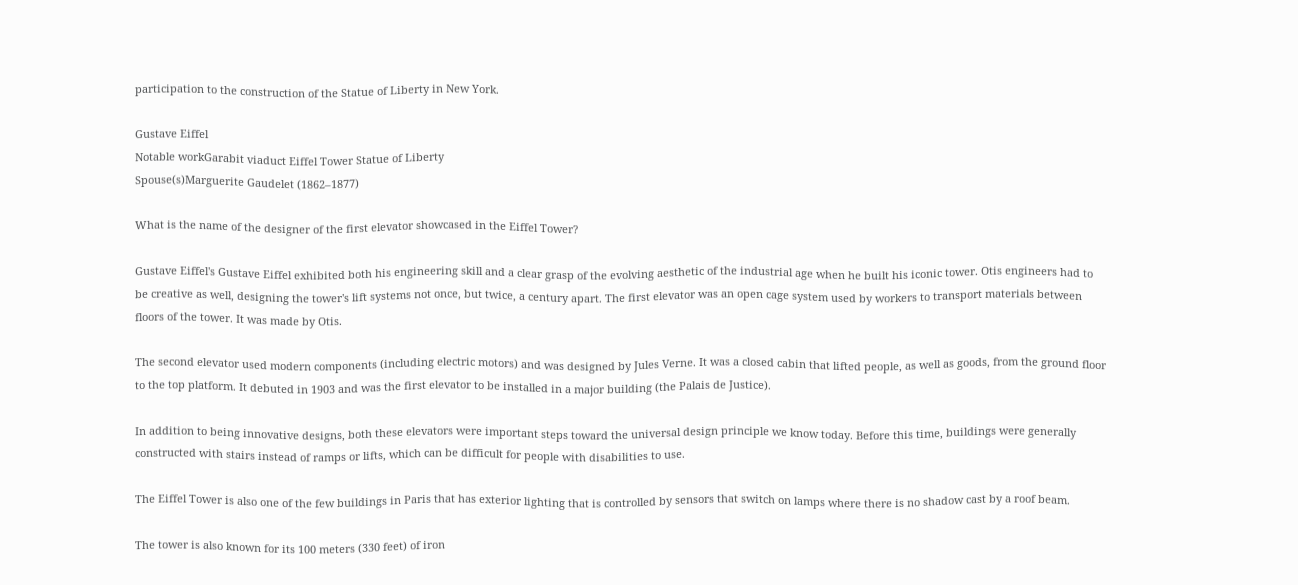participation to the construction of the Statue of Liberty in New York.

Gustave Eiffel
Notable workGarabit viaduct Eiffel Tower Statue of Liberty
Spouse(s)Marguerite Gaudelet (1862–1877)

What is the name of the designer of the first elevator showcased in the Eiffel Tower?

Gustave Eiffel's Gustave Eiffel exhibited both his engineering skill and a clear grasp of the evolving aesthetic of the industrial age when he built his iconic tower. Otis engineers had to be creative as well, designing the tower's lift systems not once, but twice, a century apart. The first elevator was an open cage system used by workers to transport materials between floors of the tower. It was made by Otis.

The second elevator used modern components (including electric motors) and was designed by Jules Verne. It was a closed cabin that lifted people, as well as goods, from the ground floor to the top platform. It debuted in 1903 and was the first elevator to be installed in a major building (the Palais de Justice).

In addition to being innovative designs, both these elevators were important steps toward the universal design principle we know today. Before this time, buildings were generally constructed with stairs instead of ramps or lifts, which can be difficult for people with disabilities to use.

The Eiffel Tower is also one of the few buildings in Paris that has exterior lighting that is controlled by sensors that switch on lamps where there is no shadow cast by a roof beam.

The tower is also known for its 100 meters (330 feet) of iron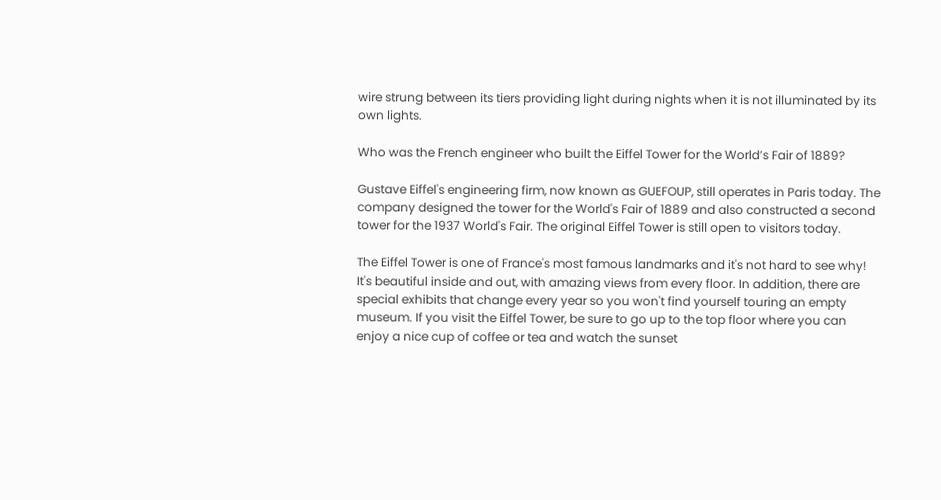wire strung between its tiers providing light during nights when it is not illuminated by its own lights.

Who was the French engineer who built the Eiffel Tower for the World’s Fair of 1889?

Gustave Eiffel's engineering firm, now known as GUEFOUP, still operates in Paris today. The company designed the tower for the World's Fair of 1889 and also constructed a second tower for the 1937 World's Fair. The original Eiffel Tower is still open to visitors today.

The Eiffel Tower is one of France's most famous landmarks and it's not hard to see why! It's beautiful inside and out, with amazing views from every floor. In addition, there are special exhibits that change every year so you won't find yourself touring an empty museum. If you visit the Eiffel Tower, be sure to go up to the top floor where you can enjoy a nice cup of coffee or tea and watch the sunset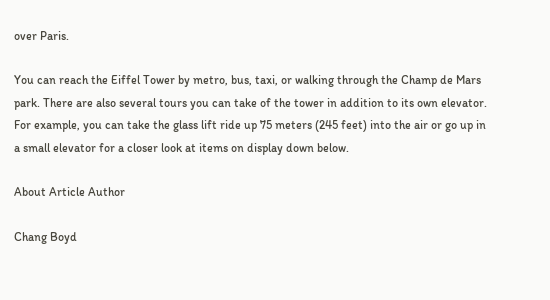over Paris.

You can reach the Eiffel Tower by metro, bus, taxi, or walking through the Champ de Mars park. There are also several tours you can take of the tower in addition to its own elevator. For example, you can take the glass lift ride up 75 meters (245 feet) into the air or go up in a small elevator for a closer look at items on display down below.

About Article Author

Chang Boyd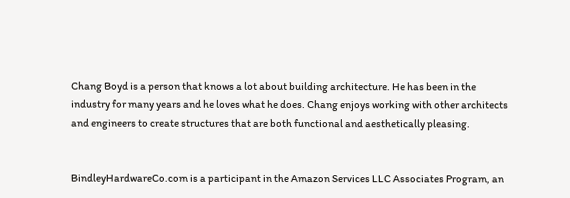Chang Boyd is a person that knows a lot about building architecture. He has been in the industry for many years and he loves what he does. Chang enjoys working with other architects and engineers to create structures that are both functional and aesthetically pleasing.


BindleyHardwareCo.com is a participant in the Amazon Services LLC Associates Program, an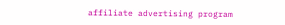affiliate advertising program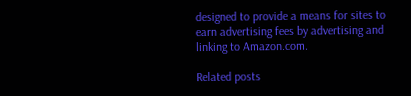designed to provide a means for sites to earn advertising fees by advertising and linking to Amazon.com.

Related posts